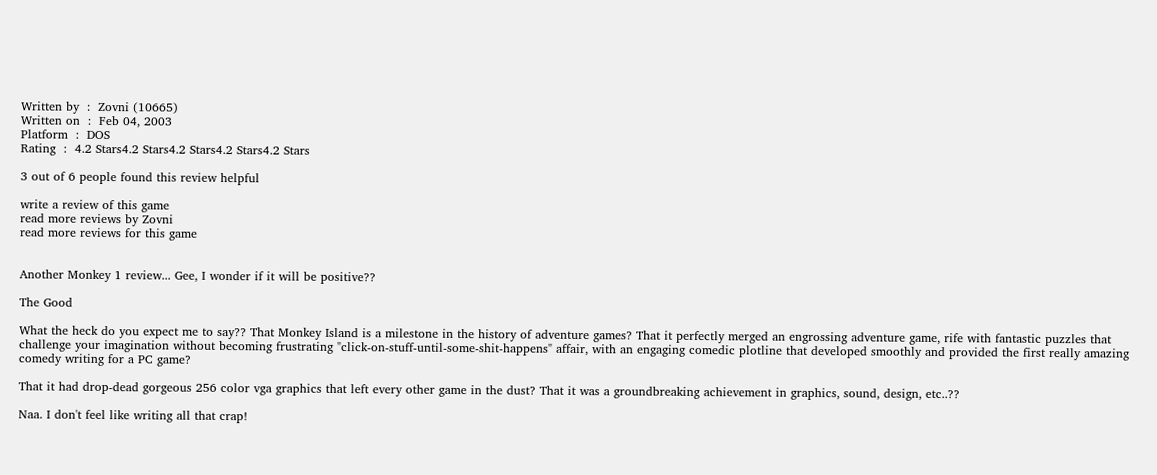Written by  :  Zovni (10665)
Written on  :  Feb 04, 2003
Platform  :  DOS
Rating  :  4.2 Stars4.2 Stars4.2 Stars4.2 Stars4.2 Stars

3 out of 6 people found this review helpful

write a review of this game
read more reviews by Zovni
read more reviews for this game


Another Monkey 1 review... Gee, I wonder if it will be positive??

The Good

What the heck do you expect me to say?? That Monkey Island is a milestone in the history of adventure games? That it perfectly merged an engrossing adventure game, rife with fantastic puzzles that challenge your imagination without becoming frustrating "click-on-stuff-until-some-shit-happens" affair, with an engaging comedic plotline that developed smoothly and provided the first really amazing comedy writing for a PC game?

That it had drop-dead gorgeous 256 color vga graphics that left every other game in the dust? That it was a groundbreaking achievement in graphics, sound, design, etc..??

Naa. I don't feel like writing all that crap!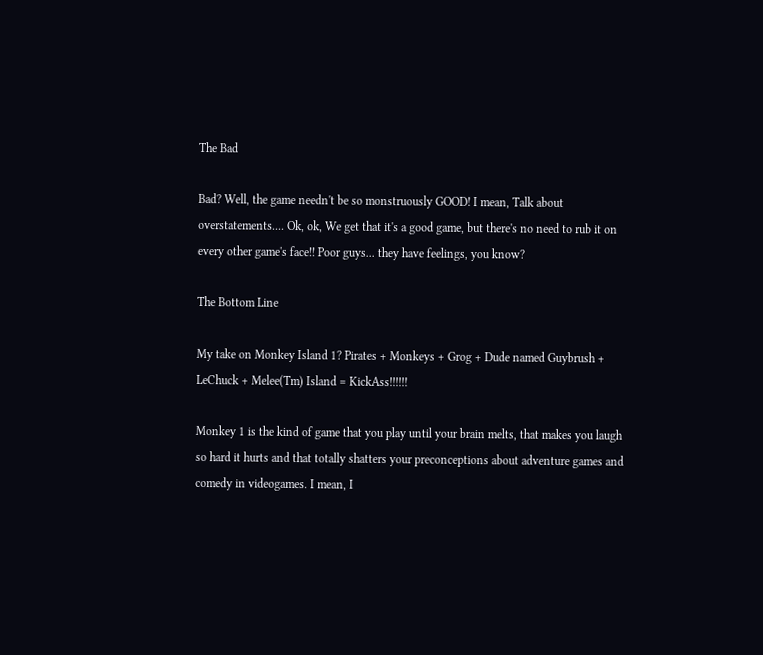The Bad

Bad? Well, the game needn't be so monstruously GOOD! I mean, Talk about overstatements.... Ok, ok, We get that it's a good game, but there's no need to rub it on every other game's face!! Poor guys... they have feelings, you know?

The Bottom Line

My take on Monkey Island 1? Pirates + Monkeys + Grog + Dude named Guybrush + LeChuck + Melee(Tm) Island = KickAss!!!!!!

Monkey 1 is the kind of game that you play until your brain melts, that makes you laugh so hard it hurts and that totally shatters your preconceptions about adventure games and comedy in videogames. I mean, I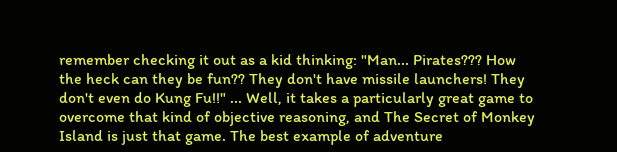remember checking it out as a kid thinking: "Man... Pirates??? How the heck can they be fun?? They don't have missile launchers! They don't even do Kung Fu!!" ... Well, it takes a particularly great game to overcome that kind of objective reasoning, and The Secret of Monkey Island is just that game. The best example of adventure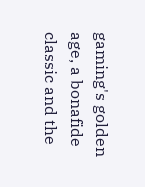gaming's golden age, a bonafide classic and the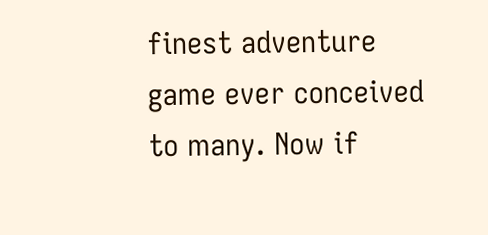finest adventure game ever conceived to many. Now if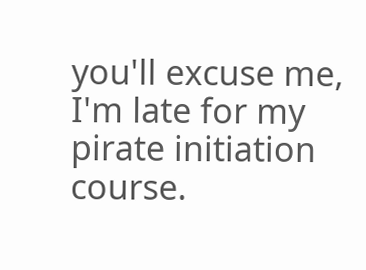you'll excuse me, I'm late for my pirate initiation course.